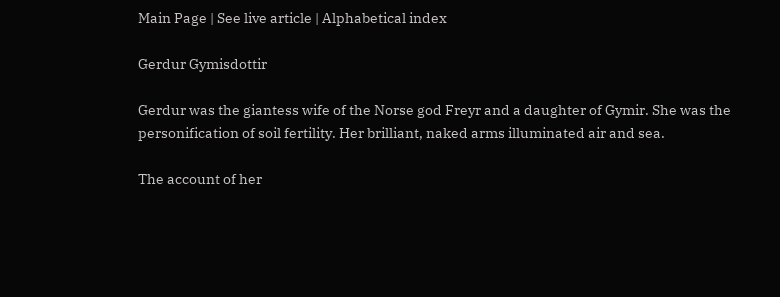Main Page | See live article | Alphabetical index

Gerdur Gymisdottir

Gerdur was the giantess wife of the Norse god Freyr and a daughter of Gymir. She was the personification of soil fertility. Her brilliant, naked arms illuminated air and sea.

The account of her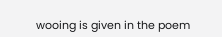wooing is given in the poem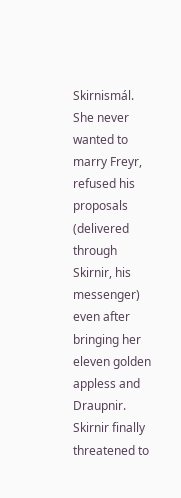Skirnismál. She never wanted to marry Freyr, refused his proposals (delivered through Skirnir, his messenger) even after bringing her eleven golden appless and Draupnir. Skirnir finally threatened to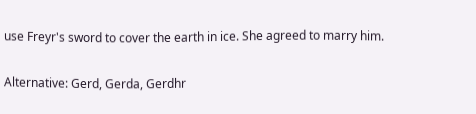use Freyr's sword to cover the earth in ice. She agreed to marry him.

Alternative: Gerd, Gerda, Gerdhr